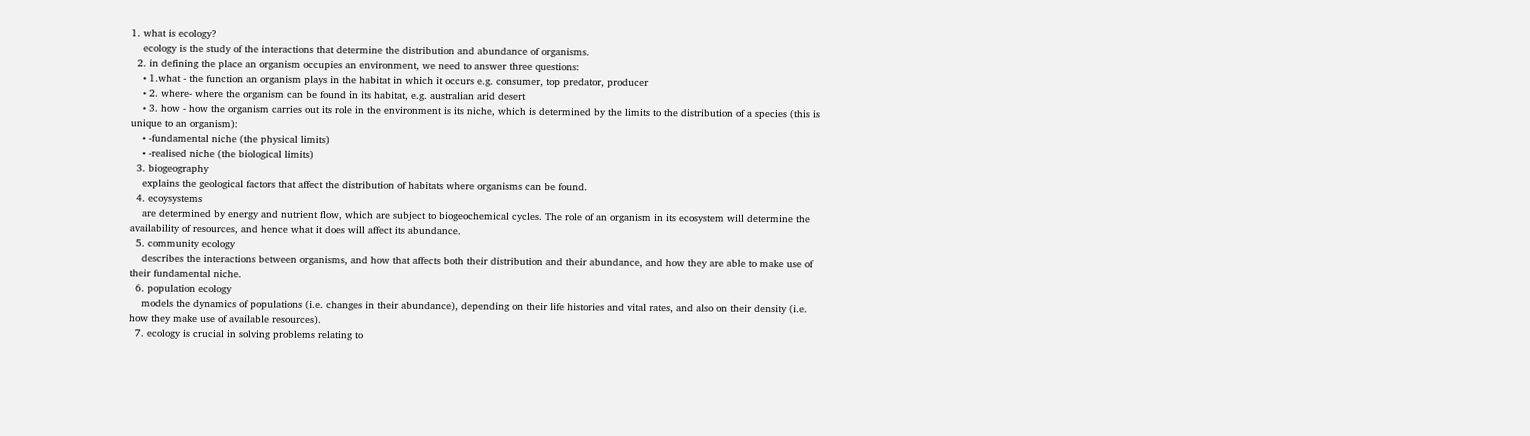1. what is ecology?
    ecology is the study of the interactions that determine the distribution and abundance of organisms.
  2. in defining the place an organism occupies an environment, we need to answer three questions:
    • 1.what - the function an organism plays in the habitat in which it occurs e.g. consumer, top predator, producer
    • 2. where- where the organism can be found in its habitat, e.g. australian arid desert
    • 3. how - how the organism carries out its role in the environment is its niche, which is determined by the limits to the distribution of a species (this is unique to an organism):
    • -fundamental niche (the physical limits)
    • -realised niche (the biological limits)
  3. biogeography
    explains the geological factors that affect the distribution of habitats where organisms can be found.
  4. ecoysystems
    are determined by energy and nutrient flow, which are subject to biogeochemical cycles. The role of an organism in its ecosystem will determine the availability of resources, and hence what it does will affect its abundance.
  5. community ecology
    describes the interactions between organisms, and how that affects both their distribution and their abundance, and how they are able to make use of their fundamental niche.
  6. population ecology
    models the dynamics of populations (i.e. changes in their abundance), depending on their life histories and vital rates, and also on their density (i.e. how they make use of available resources).
  7. ecology is crucial in solving problems relating to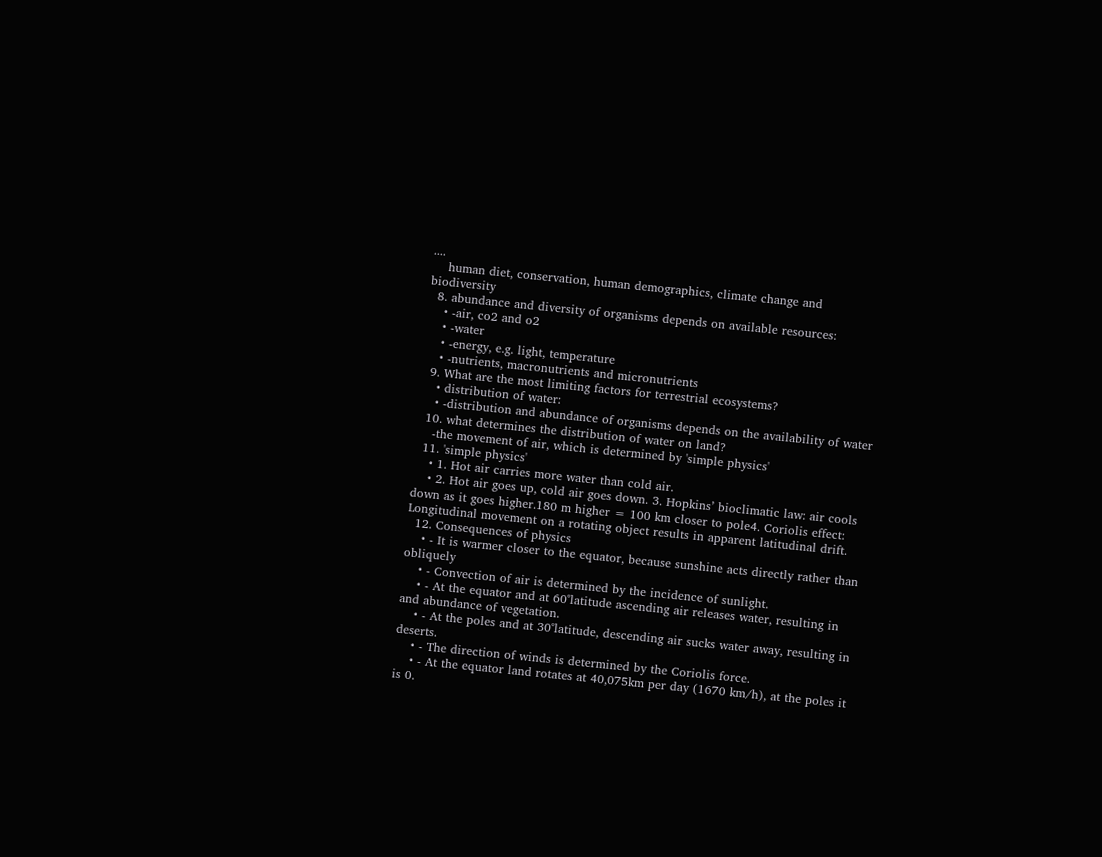....
    human diet, conservation, human demographics, climate change and biodiversity
  8. abundance and diversity of organisms depends on available resources:
    • -air, co2 and o2
    • -water
    • -energy, e.g. light, temperature
    • -nutrients, macronutrients and micronutrients
  9. What are the most limiting factors for terrestrial ecosystems?
    • distribution of water:
    • -distribution and abundance of organisms depends on the availability of water
  10. what determines the distribution of water on land?
    -the movement of air, which is determined by 'simple physics'
  11. 'simple physics'
    • 1. Hot air carries more water than cold air.
    • 2. Hot air goes up, cold air goes down. 3. Hopkins’ bioclimatic law: air cools down as it goes higher.180 m higher = 100 km closer to pole4. Coriolis effect: Longitudinal movement on a rotating object results in apparent latitudinal drift.
  12. Consequences of physics
    • - It is warmer closer to the equator, because sunshine acts directly rather than obliquely
    • - Convection of air is determined by the incidence of sunlight.
    • - At the equator and at 60˚latitude ascending air releases water, resulting in and abundance of vegetation.
    • - At the poles and at 30˚latitude, descending air sucks water away, resulting in deserts.
    • - The direction of winds is determined by the Coriolis force.
    • - At the equator land rotates at 40,075km per day (1670 km/h), at the poles it is 0.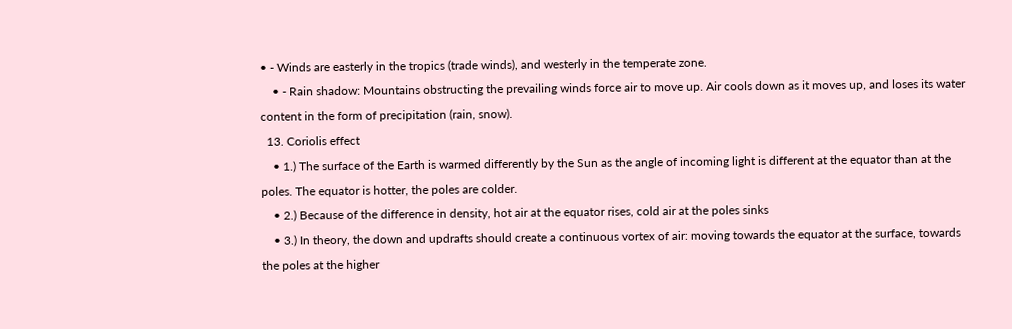• - Winds are easterly in the tropics (trade winds), and westerly in the temperate zone.
    • - Rain shadow: Mountains obstructing the prevailing winds force air to move up. Air cools down as it moves up, and loses its water content in the form of precipitation (rain, snow).
  13. Coriolis effect
    • 1.) The surface of the Earth is warmed differently by the Sun as the angle of incoming light is different at the equator than at the poles. The equator is hotter, the poles are colder.
    • 2.) Because of the difference in density, hot air at the equator rises, cold air at the poles sinks
    • 3.) In theory, the down and updrafts should create a continuous vortex of air: moving towards the equator at the surface, towards the poles at the higher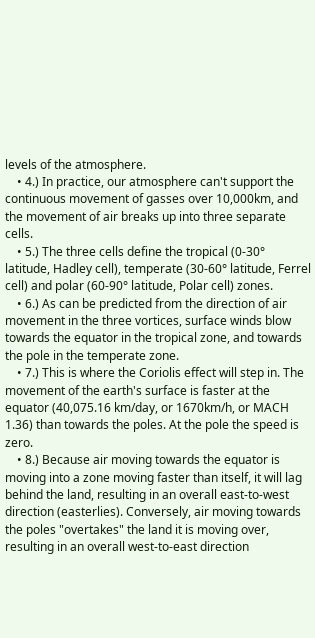levels of the atmosphere.
    • 4.) In practice, our atmosphere can't support the continuous movement of gasses over 10,000km, and the movement of air breaks up into three separate cells.
    • 5.) The three cells define the tropical (0-30° latitude, Hadley cell), temperate (30-60° latitude, Ferrel cell) and polar (60-90° latitude, Polar cell) zones.
    • 6.) As can be predicted from the direction of air movement in the three vortices, surface winds blow towards the equator in the tropical zone, and towards the pole in the temperate zone.
    • 7.) This is where the Coriolis effect will step in. The movement of the earth's surface is faster at the equator (40,075.16 km/day, or 1670km/h, or MACH 1.36) than towards the poles. At the pole the speed is zero.
    • 8.) Because air moving towards the equator is moving into a zone moving faster than itself, it will lag behind the land, resulting in an overall east-to-west direction (easterlies). Conversely, air moving towards the poles "overtakes" the land it is moving over, resulting in an overall west-to-east direction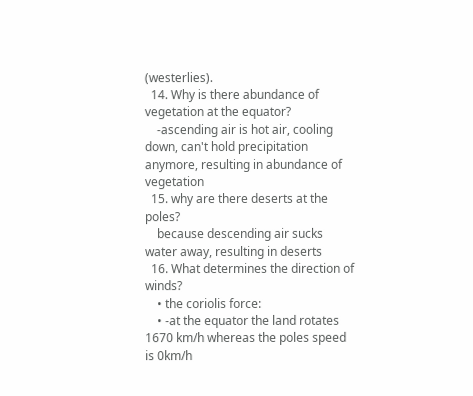(westerlies).
  14. Why is there abundance of vegetation at the equator?
    -ascending air is hot air, cooling down, can't hold precipitation anymore, resulting in abundance of vegetation
  15. why are there deserts at the poles?
    because descending air sucks water away, resulting in deserts
  16. What determines the direction of winds?
    • the coriolis force:
    • -at the equator the land rotates 1670 km/h whereas the poles speed is 0km/h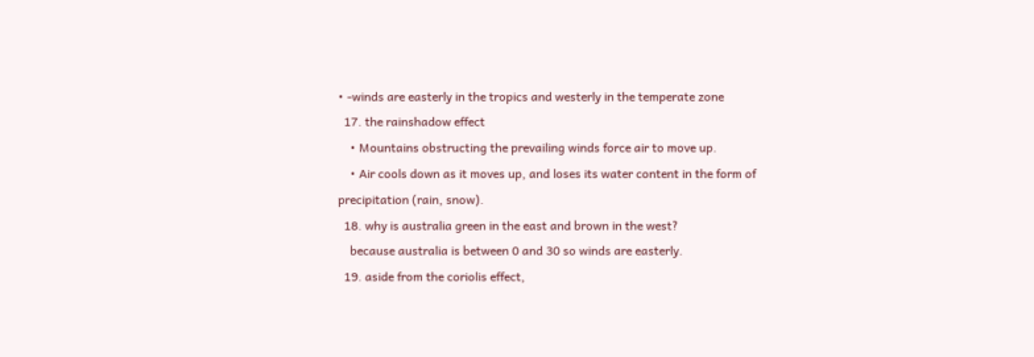• -winds are easterly in the tropics and westerly in the temperate zone
  17. the rainshadow effect
    • Mountains obstructing the prevailing winds force air to move up.
    • Air cools down as it moves up, and loses its water content in the form of precipitation (rain, snow).
  18. why is australia green in the east and brown in the west?
    because australia is between 0 and 30 so winds are easterly.
  19. aside from the coriolis effect,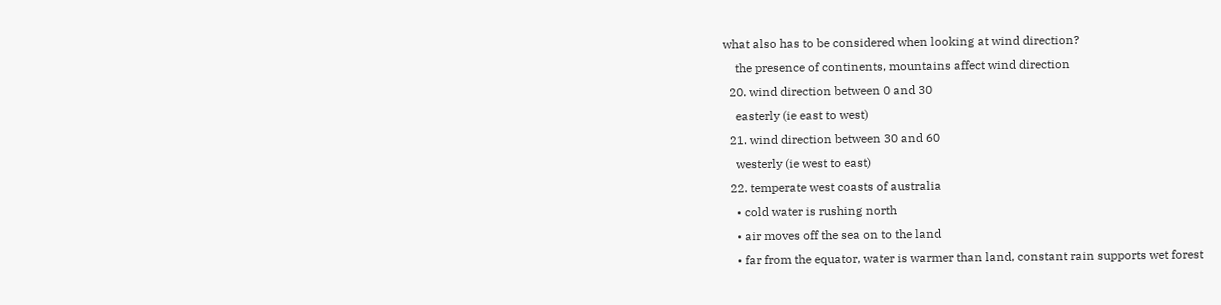what also has to be considered when looking at wind direction?
    the presence of continents, mountains affect wind direction
  20. wind direction between 0 and 30
    easterly (ie east to west)
  21. wind direction between 30 and 60
    westerly (ie west to east)
  22. temperate west coasts of australia
    • cold water is rushing north
    • air moves off the sea on to the land
    • far from the equator, water is warmer than land, constant rain supports wet forest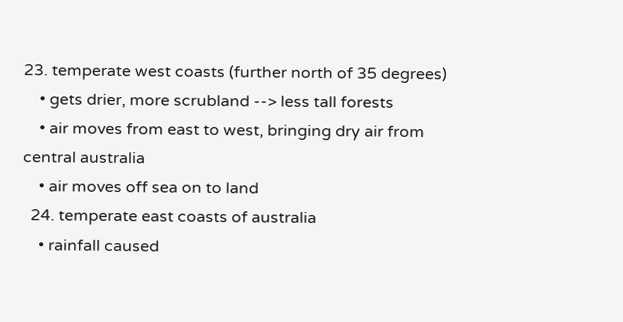23. temperate west coasts (further north of 35 degrees)
    • gets drier, more scrubland --> less tall forests
    • air moves from east to west, bringing dry air from central australia
    • air moves off sea on to land
  24. temperate east coasts of australia
    • rainfall caused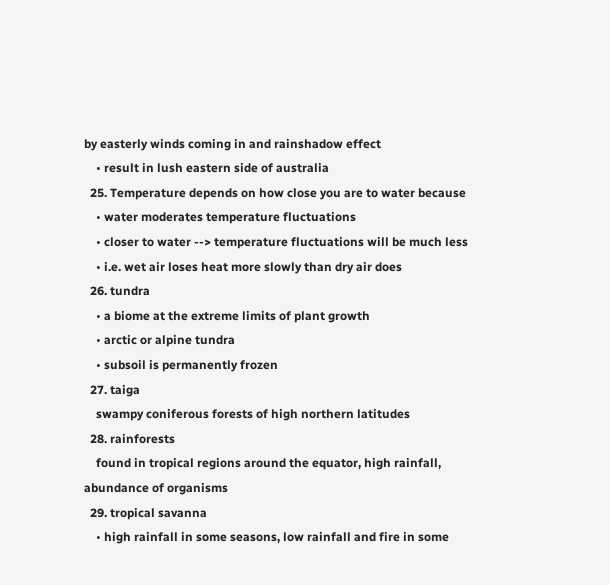by easterly winds coming in and rainshadow effect
    • result in lush eastern side of australia
  25. Temperature depends on how close you are to water because
    • water moderates temperature fluctuations
    • closer to water --> temperature fluctuations will be much less
    • i.e. wet air loses heat more slowly than dry air does
  26. tundra
    • a biome at the extreme limits of plant growth
    • arctic or alpine tundra
    • subsoil is permanently frozen
  27. taiga
    swampy coniferous forests of high northern latitudes
  28. rainforests
    found in tropical regions around the equator, high rainfall, abundance of organisms
  29. tropical savanna
    • high rainfall in some seasons, low rainfall and fire in some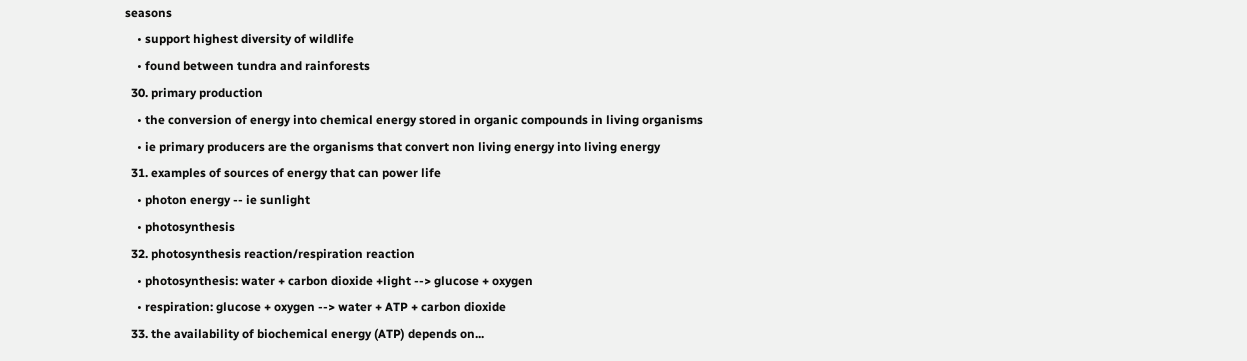seasons
    • support highest diversity of wildlife
    • found between tundra and rainforests
  30. primary production
    • the conversion of energy into chemical energy stored in organic compounds in living organisms
    • ie primary producers are the organisms that convert non living energy into living energy
  31. examples of sources of energy that can power life
    • photon energy -- ie sunlight
    • photosynthesis
  32. photosynthesis reaction/respiration reaction
    • photosynthesis: water + carbon dioxide +light --> glucose + oxygen
    • respiration: glucose + oxygen --> water + ATP + carbon dioxide
  33. the availability of biochemical energy (ATP) depends on...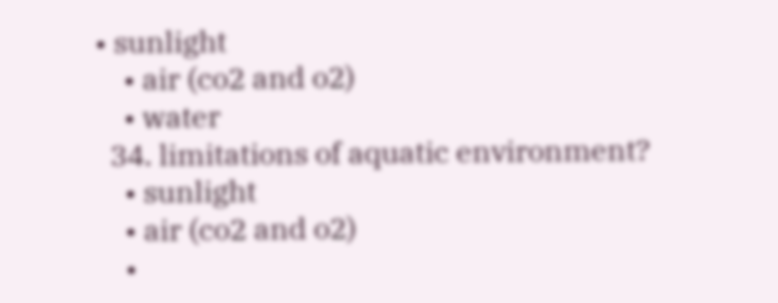• sunlight
    • air (co2 and o2)
    • water
  34. limitations of aquatic environment?
    • sunlight
    • air (co2 and o2)
    •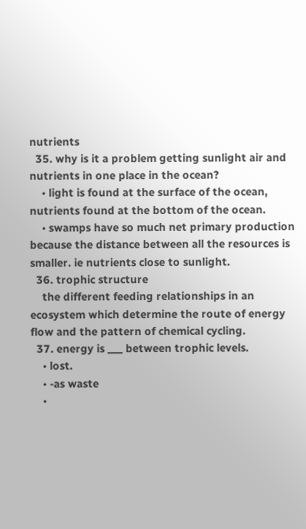nutrients
  35. why is it a problem getting sunlight air and nutrients in one place in the ocean?
    • light is found at the surface of the ocean, nutrients found at the bottom of the ocean.
    • swamps have so much net primary production because the distance between all the resources is smaller. ie nutrients close to sunlight.
  36. trophic structure
    the different feeding relationships in an ecosystem which determine the route of energy flow and the pattern of chemical cycling.
  37. energy is ___ between trophic levels.
    • lost.
    • -as waste
    •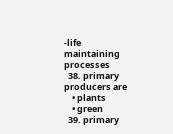-life maintaining processes
  38. primary producers are
    • plants
    • green
  39. primary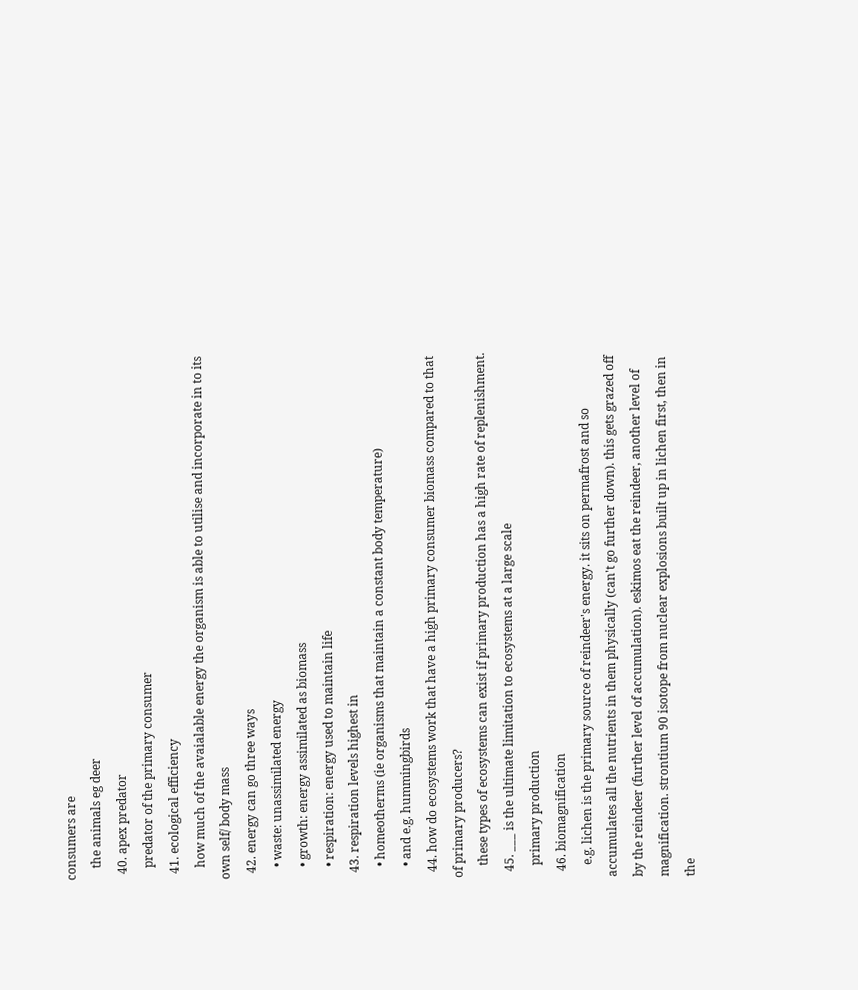consumers are
    the animals eg deer
  40. apex predator
    predator of the primary consumer
  41. ecological efficiency
    how much of the avaialable energy the organism is able to utilise and incorporate in to its own self/ body mass
  42. energy can go three ways
    • waste: unassimilated energy
    • growth: energy assimilated as biomass
    • respiration: energy used to maintain life
  43. respiration levels highest in
    • homeotherms (ie organisms that maintain a constant body temperature)
    • and e.g. hummingbirds
  44. how do ecosystems work that have a high primary consumer biomass compared to that of primary producers?
    these types of ecosystems can exist if primary production has a high rate of replenishment.
  45. ___ is the ultimate limitation to ecosystems at a large scale
    primary production
  46. biomagnification
    e.g. lichen is the primary source of reindeer's energy. it sits on permafrost and so accumulates all the nutrients in them physically (can't go further down). this gets grazed off by the reindeer (further level of accumulation). eskimos eat the reindeer, another level of magnification. strontium 90 isotope from nuclear explosions built up in lichen first, then in the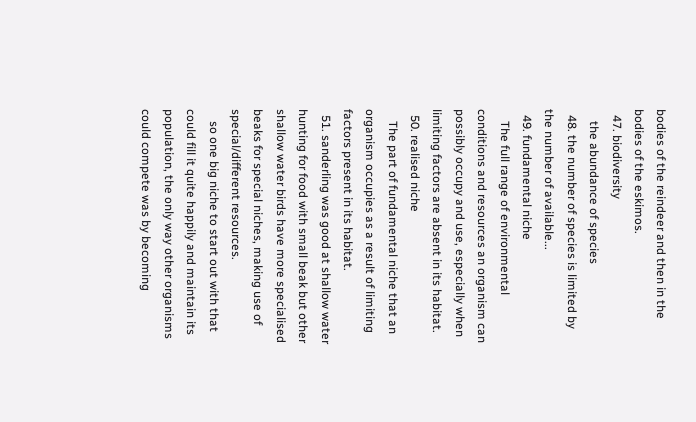bodies of the reindeer and then in the bodies of the eskimos.
  47. biodiversity
    the abundance of species
  48. the number of species is limited by the number of available...
  49. fundamental niche
    The full range of environmental conditions and resources an organism can possibly occupy and use, especially when limiting factors are absent in its habitat.
  50. realised niche
    The part of fundamental niche that an organism occupies as a result of limiting factors present in its habitat.
  51. sanderling was good at shallow water hunting for food with small beak but other shallow water birds have more specialised beaks for special niches, making use of special/different resources.
    so one big niche to start out with that could fill it quite happily and maintain its population, the only way other organisms could compete was by becoming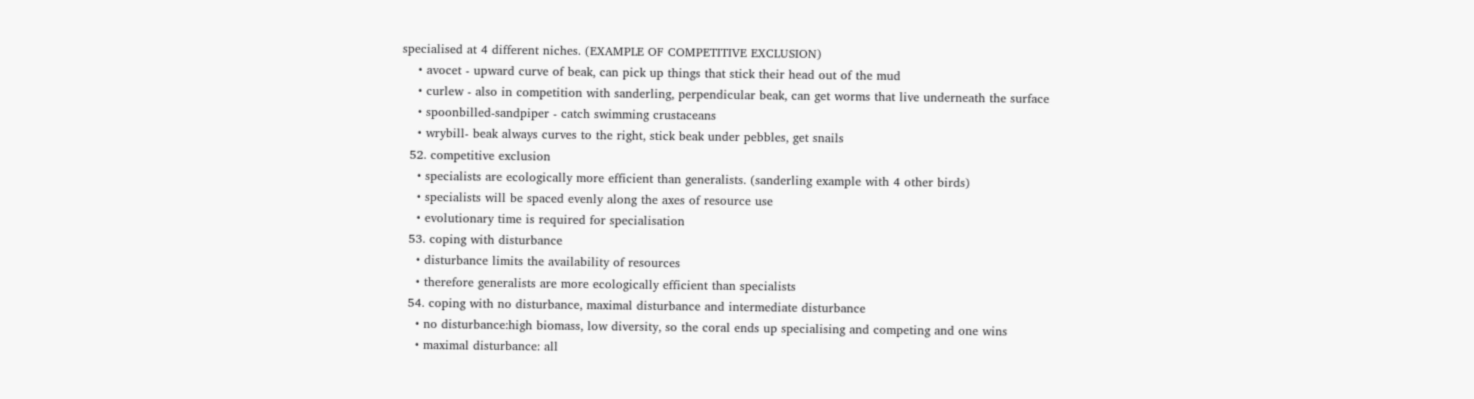specialised at 4 different niches. (EXAMPLE OF COMPETITIVE EXCLUSION)
    • avocet - upward curve of beak, can pick up things that stick their head out of the mud
    • curlew - also in competition with sanderling, perpendicular beak, can get worms that live underneath the surface
    • spoonbilled-sandpiper - catch swimming crustaceans
    • wrybill- beak always curves to the right, stick beak under pebbles, get snails
  52. competitive exclusion
    • specialists are ecologically more efficient than generalists. (sanderling example with 4 other birds)
    • specialists will be spaced evenly along the axes of resource use
    • evolutionary time is required for specialisation
  53. coping with disturbance
    • disturbance limits the availability of resources
    • therefore generalists are more ecologically efficient than specialists
  54. coping with no disturbance, maximal disturbance and intermediate disturbance
    • no disturbance:high biomass, low diversity, so the coral ends up specialising and competing and one wins
    • maximal disturbance: all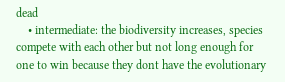dead
    • intermediate: the biodiversity increases, species compete with each other but not long enough for one to win because they dont have the evolutionary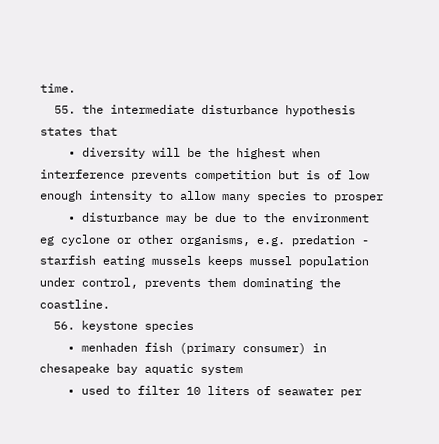time.
  55. the intermediate disturbance hypothesis states that
    • diversity will be the highest when interference prevents competition but is of low enough intensity to allow many species to prosper
    • disturbance may be due to the environment eg cyclone or other organisms, e.g. predation - starfish eating mussels keeps mussel population under control, prevents them dominating the coastline.
  56. keystone species
    • menhaden fish (primary consumer) in chesapeake bay aquatic system
    • used to filter 10 liters of seawater per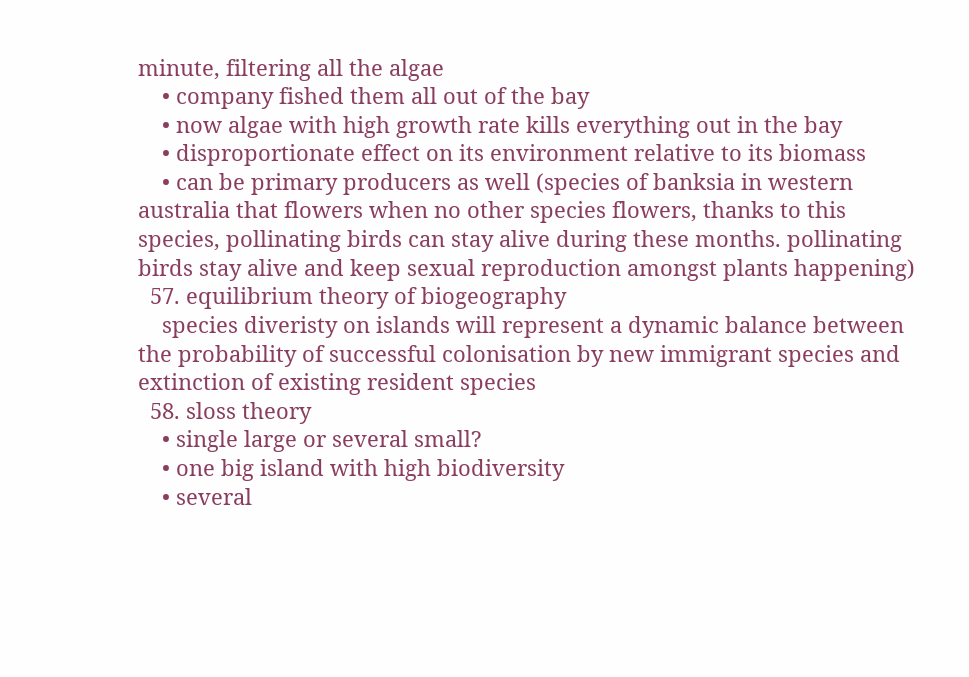minute, filtering all the algae
    • company fished them all out of the bay
    • now algae with high growth rate kills everything out in the bay
    • disproportionate effect on its environment relative to its biomass
    • can be primary producers as well (species of banksia in western australia that flowers when no other species flowers, thanks to this species, pollinating birds can stay alive during these months. pollinating birds stay alive and keep sexual reproduction amongst plants happening)
  57. equilibrium theory of biogeography
    species diveristy on islands will represent a dynamic balance between the probability of successful colonisation by new immigrant species and extinction of existing resident species
  58. sloss theory
    • single large or several small?
    • one big island with high biodiversity
    • several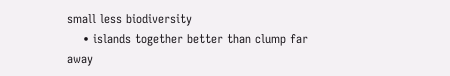small less biodiversity
    • islands together better than clump far away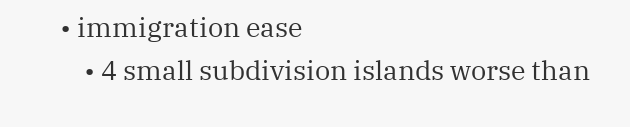• immigration ease
    • 4 small subdivision islands worse than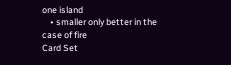one island
    • smaller only better in the case of fire
Card Set